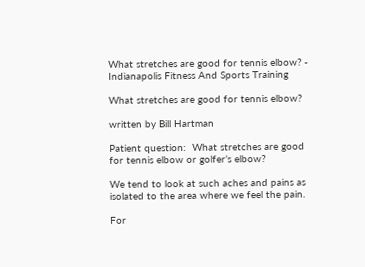What stretches are good for tennis elbow? - Indianapolis Fitness And Sports Training

What stretches are good for tennis elbow?

written by Bill Hartman

Patient question:  What stretches are good for tennis elbow or golfer’s elbow?

We tend to look at such aches and pains as isolated to the area where we feel the pain.

For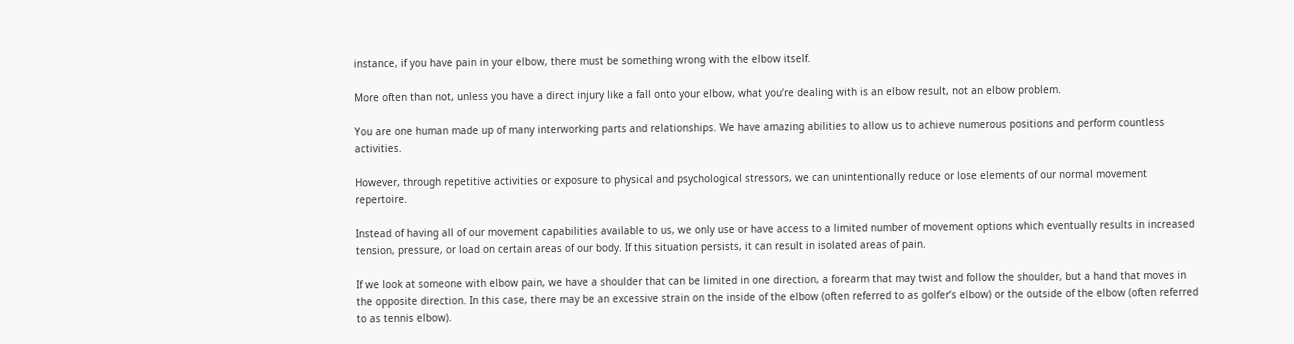instance, if you have pain in your elbow, there must be something wrong with the elbow itself.

More often than not, unless you have a direct injury like a fall onto your elbow, what you’re dealing with is an elbow result, not an elbow problem.

You are one human made up of many interworking parts and relationships. We have amazing abilities to allow us to achieve numerous positions and perform countless activities.

However, through repetitive activities or exposure to physical and psychological stressors, we can unintentionally reduce or lose elements of our normal movement repertoire.

Instead of having all of our movement capabilities available to us, we only use or have access to a limited number of movement options which eventually results in increased tension, pressure, or load on certain areas of our body. If this situation persists, it can result in isolated areas of pain.

If we look at someone with elbow pain, we have a shoulder that can be limited in one direction, a forearm that may twist and follow the shoulder, but a hand that moves in the opposite direction. In this case, there may be an excessive strain on the inside of the elbow (often referred to as golfer’s elbow) or the outside of the elbow (often referred to as tennis elbow).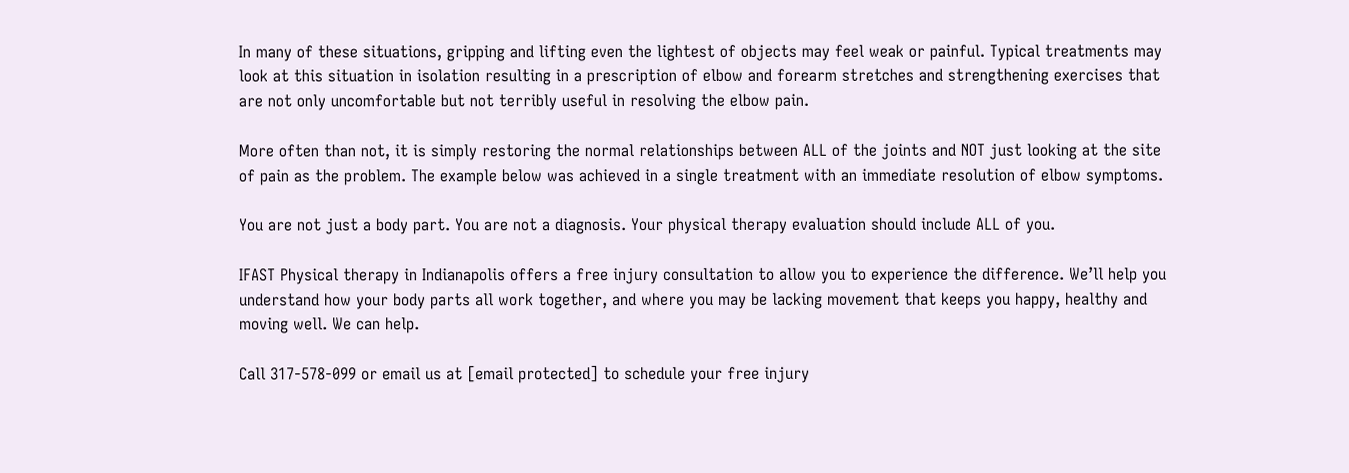In many of these situations, gripping and lifting even the lightest of objects may feel weak or painful. Typical treatments may look at this situation in isolation resulting in a prescription of elbow and forearm stretches and strengthening exercises that are not only uncomfortable but not terribly useful in resolving the elbow pain.

More often than not, it is simply restoring the normal relationships between ALL of the joints and NOT just looking at the site of pain as the problem. The example below was achieved in a single treatment with an immediate resolution of elbow symptoms.

You are not just a body part. You are not a diagnosis. Your physical therapy evaluation should include ALL of you.

IFAST Physical therapy in Indianapolis offers a free injury consultation to allow you to experience the difference. We’ll help you understand how your body parts all work together, and where you may be lacking movement that keeps you happy, healthy and moving well. We can help.

Call 317-578-099 or email us at [email protected] to schedule your free injury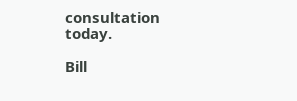consultation today.

Bill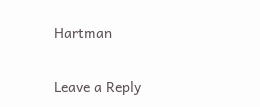Hartman

Leave a Reply